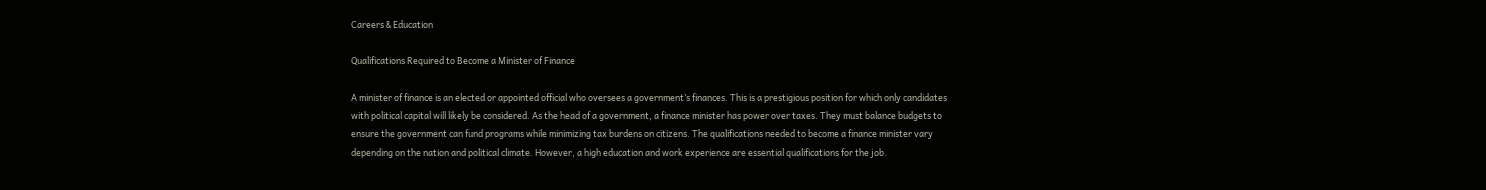Careers & Education

Qualifications Required to Become a Minister of Finance

A minister of finance is an elected or appointed official who oversees a government’s finances. This is a prestigious position for which only candidates with political capital will likely be considered. As the head of a government, a finance minister has power over taxes. They must balance budgets to ensure the government can fund programs while minimizing tax burdens on citizens. The qualifications needed to become a finance minister vary depending on the nation and political climate. However, a high education and work experience are essential qualifications for the job.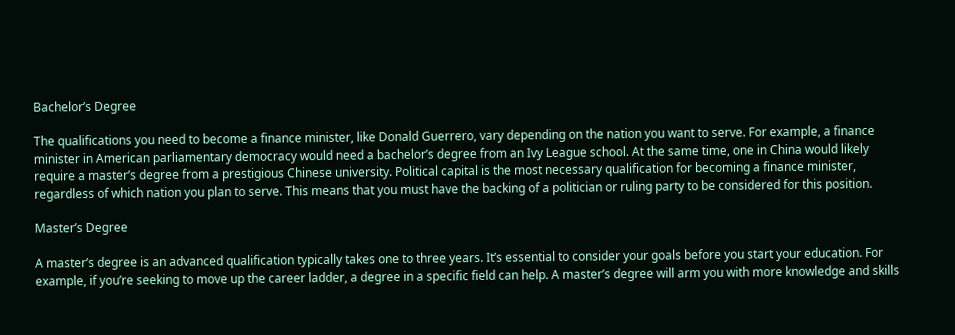Bachelor’s Degree

The qualifications you need to become a finance minister, like Donald Guerrero, vary depending on the nation you want to serve. For example, a finance minister in American parliamentary democracy would need a bachelor’s degree from an Ivy League school. At the same time, one in China would likely require a master’s degree from a prestigious Chinese university. Political capital is the most necessary qualification for becoming a finance minister, regardless of which nation you plan to serve. This means that you must have the backing of a politician or ruling party to be considered for this position.

Master’s Degree

A master’s degree is an advanced qualification typically takes one to three years. It’s essential to consider your goals before you start your education. For example, if you’re seeking to move up the career ladder, a degree in a specific field can help. A master’s degree will arm you with more knowledge and skills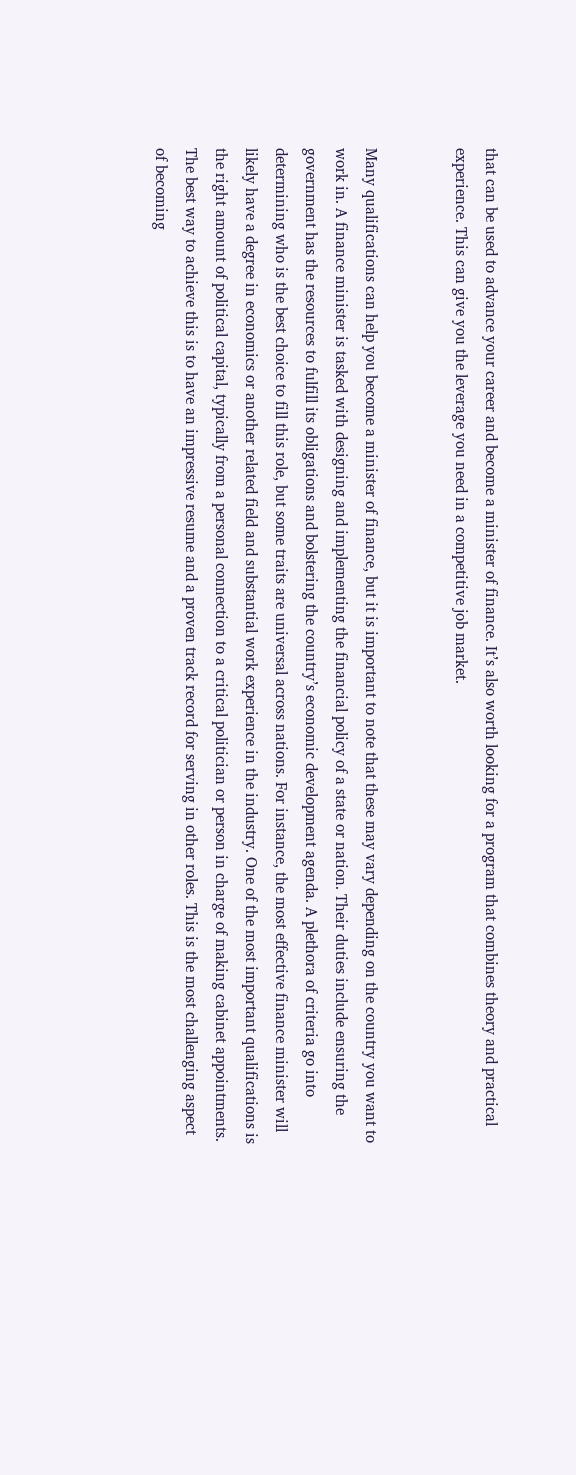that can be used to advance your career and become a minister of finance. It’s also worth looking for a program that combines theory and practical experience. This can give you the leverage you need in a competitive job market.


Many qualifications can help you become a minister of finance, but it is important to note that these may vary depending on the country you want to work in. A finance minister is tasked with designing and implementing the financial policy of a state or nation. Their duties include ensuring the government has the resources to fulfill its obligations and bolstering the country’s economic development agenda. A plethora of criteria go into determining who is the best choice to fill this role, but some traits are universal across nations. For instance, the most effective finance minister will likely have a degree in economics or another related field and substantial work experience in the industry. One of the most important qualifications is the right amount of political capital, typically from a personal connection to a critical politician or person in charge of making cabinet appointments. The best way to achieve this is to have an impressive resume and a proven track record for serving in other roles. This is the most challenging aspect of becoming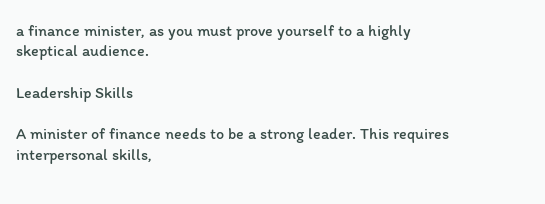a finance minister, as you must prove yourself to a highly skeptical audience.

Leadership Skills

A minister of finance needs to be a strong leader. This requires interpersonal skills,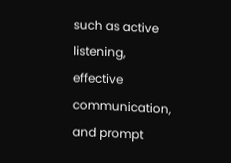such as active listening, effective communication, and prompt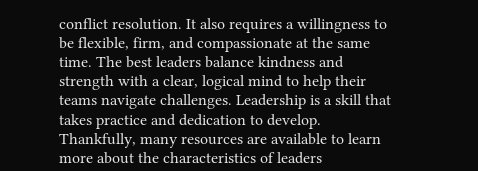conflict resolution. It also requires a willingness to be flexible, firm, and compassionate at the same time. The best leaders balance kindness and strength with a clear, logical mind to help their teams navigate challenges. Leadership is a skill that takes practice and dedication to develop. Thankfully, many resources are available to learn more about the characteristics of leaders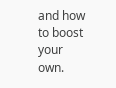and how to boost your own.